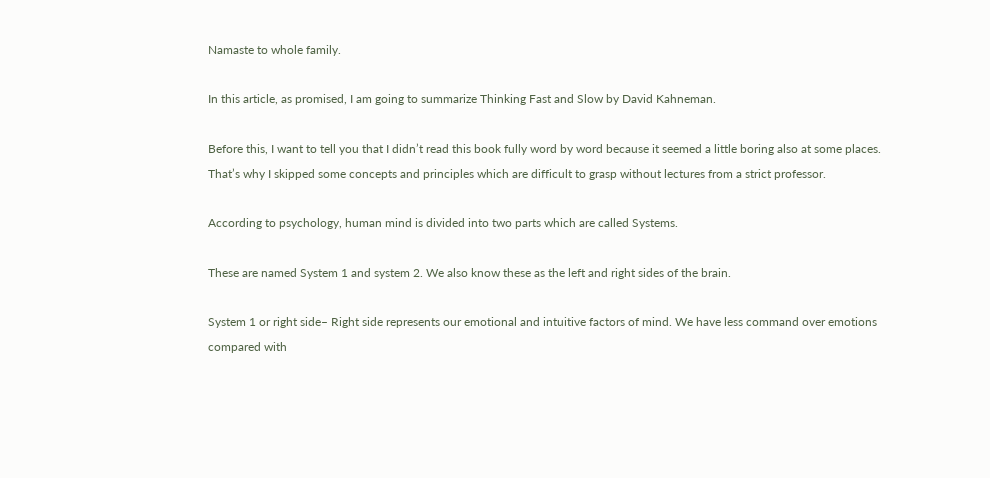Namaste to whole family.

In this article, as promised, I am going to summarize Thinking Fast and Slow by David Kahneman.

Before this, I want to tell you that I didn’t read this book fully word by word because it seemed a little boring also at some places. That’s why I skipped some concepts and principles which are difficult to grasp without lectures from a strict professor.

According to psychology, human mind is divided into two parts which are called Systems.

These are named System 1 and system 2. We also know these as the left and right sides of the brain.

System 1 or right side– Right side represents our emotional and intuitive factors of mind. We have less command over emotions compared with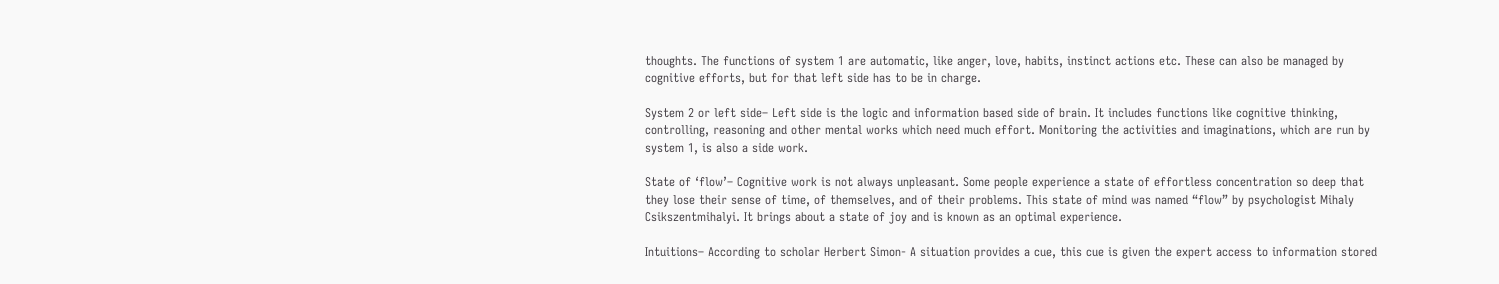thoughts. The functions of system 1 are automatic, like anger, love, habits, instinct actions etc. These can also be managed by cognitive efforts, but for that left side has to be in charge.

System 2 or left side– Left side is the logic and information based side of brain. It includes functions like cognitive thinking, controlling, reasoning and other mental works which need much effort. Monitoring the activities and imaginations, which are run by system 1, is also a side work.

State of ‘flow’– Cognitive work is not always unpleasant. Some people experience a state of effortless concentration so deep that they lose their sense of time, of themselves, and of their problems. This state of mind was named “flow” by psychologist Mihaly Csikszentmihalyi. It brings about a state of joy and is known as an optimal experience.

Intuitions– According to scholar Herbert Simon- A situation provides a cue, this cue is given the expert access to information stored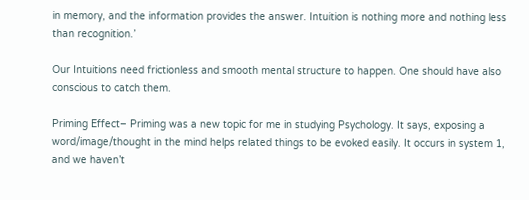in memory, and the information provides the answer. Intuition is nothing more and nothing less than recognition.’

Our Intuitions need frictionless and smooth mental structure to happen. One should have also conscious to catch them.

Priming Effect– Priming was a new topic for me in studying Psychology. It says, exposing a word/image/thought in the mind helps related things to be evoked easily. It occurs in system 1, and we haven’t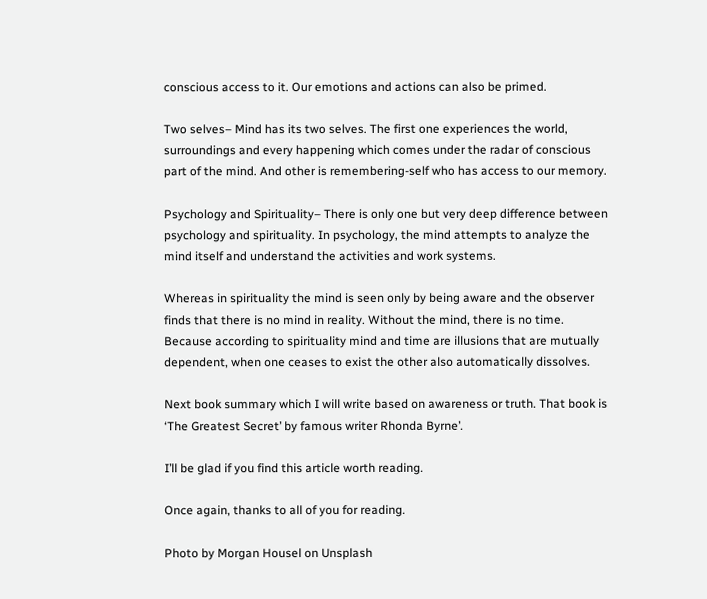conscious access to it. Our emotions and actions can also be primed.

Two selves– Mind has its two selves. The first one experiences the world, surroundings and every happening which comes under the radar of conscious part of the mind. And other is remembering-self who has access to our memory.

Psychology and Spirituality– There is only one but very deep difference between psychology and spirituality. In psychology, the mind attempts to analyze the mind itself and understand the activities and work systems.

Whereas in spirituality the mind is seen only by being aware and the observer finds that there is no mind in reality. Without the mind, there is no time. Because according to spirituality mind and time are illusions that are mutually dependent, when one ceases to exist the other also automatically dissolves.

Next book summary which I will write based on awareness or truth. That book is ‘The Greatest Secret’ by famous writer Rhonda Byrne’.

I’ll be glad if you find this article worth reading.

Once again, thanks to all of you for reading.

Photo by Morgan Housel on Unsplash